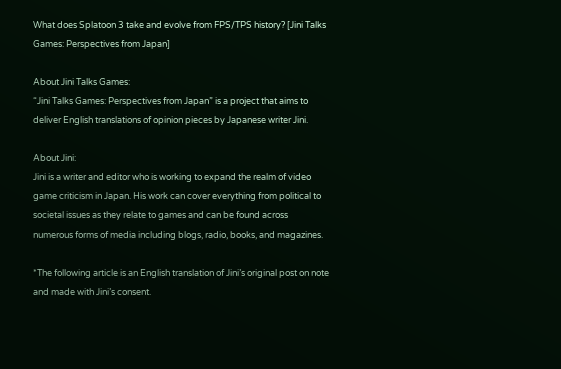What does Splatoon 3 take and evolve from FPS/TPS history? [Jini Talks Games: Perspectives from Japan]

About Jini Talks Games:
“Jini Talks Games: Perspectives from Japan” is a project that aims to deliver English translations of opinion pieces by Japanese writer Jini.

About Jini:
Jini is a writer and editor who is working to expand the realm of video game criticism in Japan. His work can cover everything from political to societal issues as they relate to games and can be found across numerous forms of media including blogs, radio, books, and magazines.

*The following article is an English translation of Jini’s original post on note and made with Jini’s consent.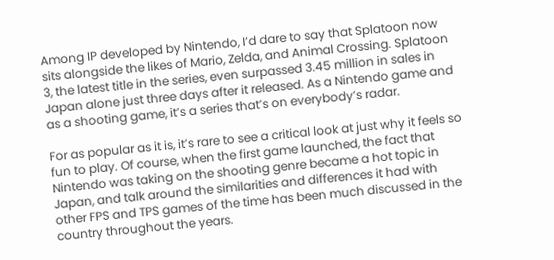Among IP developed by Nintendo, I’d dare to say that Splatoon now sits alongside the likes of Mario, Zelda, and Animal Crossing. Splatoon 3, the latest title in the series, even surpassed 3.45 million in sales in Japan alone just three days after it released. As a Nintendo game and as a shooting game, it’s a series that’s on everybody’s radar.

For as popular as it is, it’s rare to see a critical look at just why it feels so fun to play. Of course, when the first game launched, the fact that Nintendo was taking on the shooting genre became a hot topic in Japan, and talk around the similarities and differences it had with other FPS and TPS games of the time has been much discussed in the country throughout the years.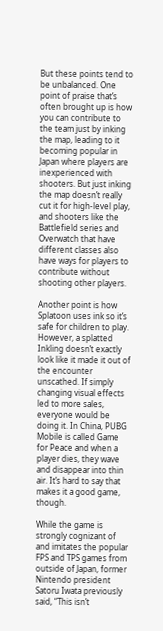But these points tend to be unbalanced. One point of praise that’s often brought up is how you can contribute to the team just by inking the map, leading to it becoming popular in Japan where players are inexperienced with shooters. But just inking the map doesn’t really cut it for high-level play, and shooters like the Battlefield series and Overwatch that have different classes also have ways for players to contribute without shooting other players.

Another point is how Splatoon uses ink so it’s safe for children to play. However, a splatted Inkling doesn’t exactly look like it made it out of the encounter unscathed. If simply changing visual effects led to more sales, everyone would be doing it. In China, PUBG Mobile is called Game for Peace and when a player dies, they wave and disappear into thin air. It’s hard to say that makes it a good game, though.

While the game is strongly cognizant of and imitates the popular FPS and TPS games from outside of Japan, former Nintendo president Satoru Iwata previously said, “This isn’t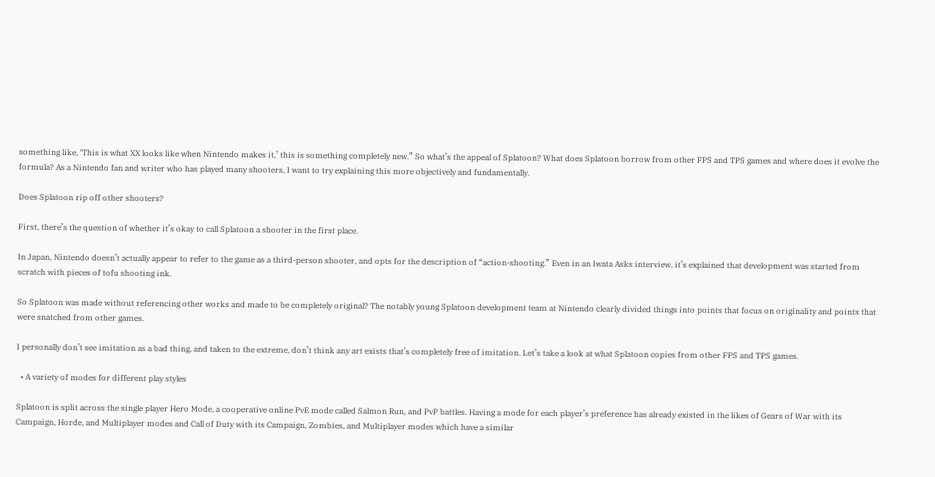something like, ‘This is what XX looks like when Nintendo makes it,’ this is something completely new.” So what’s the appeal of Splatoon? What does Splatoon borrow from other FPS and TPS games and where does it evolve the formula? As a Nintendo fan and writer who has played many shooters, I want to try explaining this more objectively and fundamentally.

Does Splatoon rip off other shooters?

First, there’s the question of whether it’s okay to call Splatoon a shooter in the first place.

In Japan, Nintendo doesn’t actually appear to refer to the game as a third-person shooter, and opts for the description of “action-shooting.” Even in an Iwata Asks interview, it’s explained that development was started from scratch with pieces of tofu shooting ink.

So Splatoon was made without referencing other works and made to be completely original? The notably young Splatoon development team at Nintendo clearly divided things into points that focus on originality and points that were snatched from other games.

I personally don’t see imitation as a bad thing, and taken to the extreme, don’t think any art exists that’s completely free of imitation. Let’s take a look at what Splatoon copies from other FPS and TPS games.

  • A variety of modes for different play styles

Splatoon is split across the single player Hero Mode, a cooperative online PvE mode called Salmon Run, and PvP battles. Having a mode for each player’s preference has already existed in the likes of Gears of War with its Campaign, Horde, and Multiplayer modes and Call of Duty with its Campaign, Zombies, and Multiplayer modes which have a similar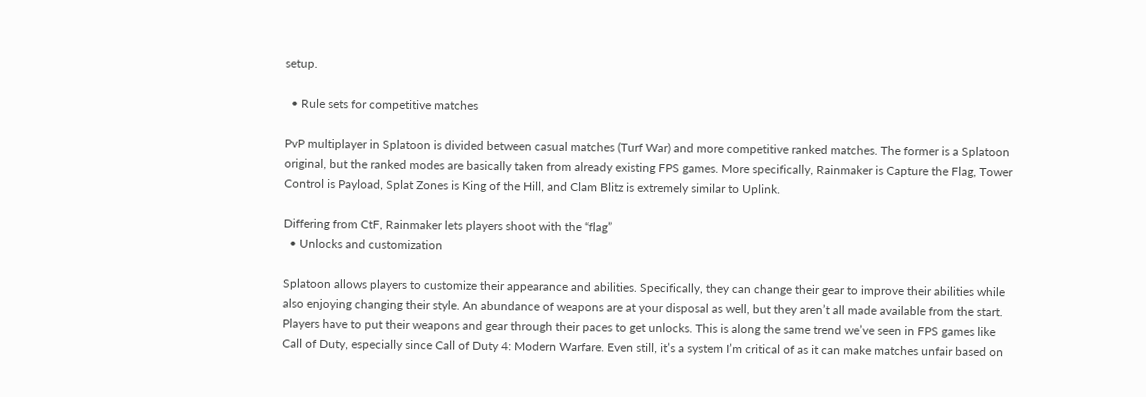setup.

  • Rule sets for competitive matches

PvP multiplayer in Splatoon is divided between casual matches (Turf War) and more competitive ranked matches. The former is a Splatoon original, but the ranked modes are basically taken from already existing FPS games. More specifically, Rainmaker is Capture the Flag, Tower Control is Payload, Splat Zones is King of the Hill, and Clam Blitz is extremely similar to Uplink.

Differing from CtF, Rainmaker lets players shoot with the “flag”
  • Unlocks and customization

Splatoon allows players to customize their appearance and abilities. Specifically, they can change their gear to improve their abilities while also enjoying changing their style. An abundance of weapons are at your disposal as well, but they aren’t all made available from the start. Players have to put their weapons and gear through their paces to get unlocks. This is along the same trend we’ve seen in FPS games like Call of Duty, especially since Call of Duty 4: Modern Warfare. Even still, it’s a system I’m critical of as it can make matches unfair based on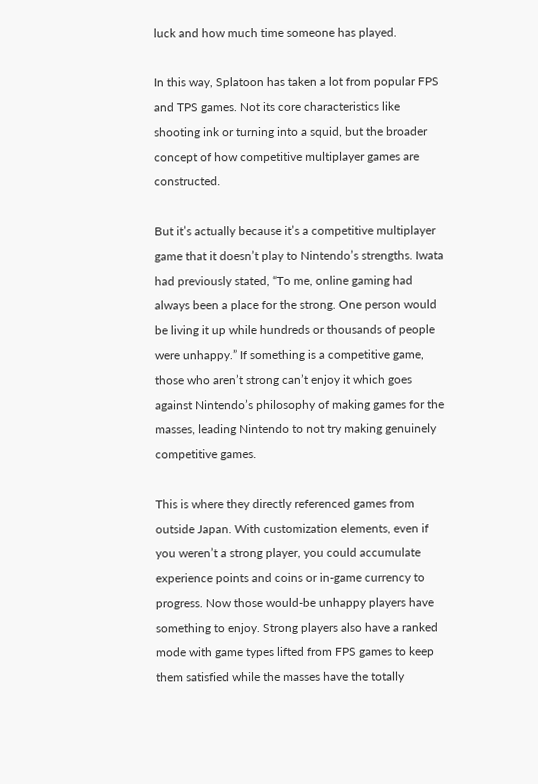luck and how much time someone has played.

In this way, Splatoon has taken a lot from popular FPS and TPS games. Not its core characteristics like shooting ink or turning into a squid, but the broader concept of how competitive multiplayer games are constructed.

But it’s actually because it’s a competitive multiplayer game that it doesn’t play to Nintendo’s strengths. Iwata had previously stated, “To me, online gaming had always been a place for the strong. One person would be living it up while hundreds or thousands of people were unhappy.” If something is a competitive game, those who aren’t strong can’t enjoy it which goes against Nintendo’s philosophy of making games for the masses, leading Nintendo to not try making genuinely competitive games.

This is where they directly referenced games from outside Japan. With customization elements, even if you weren’t a strong player, you could accumulate experience points and coins or in-game currency to progress. Now those would-be unhappy players have something to enjoy. Strong players also have a ranked mode with game types lifted from FPS games to keep them satisfied while the masses have the totally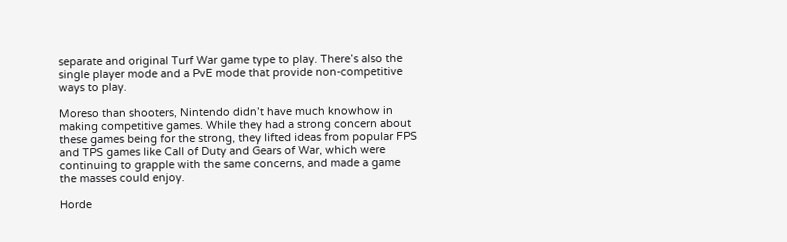separate and original Turf War game type to play. There’s also the single player mode and a PvE mode that provide non-competitive ways to play.

Moreso than shooters, Nintendo didn’t have much knowhow in making competitive games. While they had a strong concern about these games being for the strong, they lifted ideas from popular FPS and TPS games like Call of Duty and Gears of War, which were continuing to grapple with the same concerns, and made a game the masses could enjoy.

Horde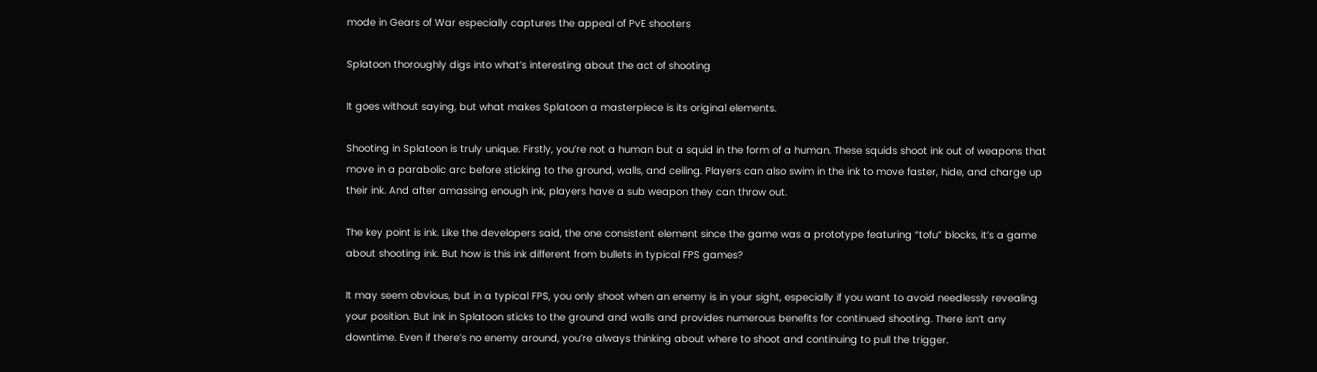mode in Gears of War especially captures the appeal of PvE shooters

Splatoon thoroughly digs into what’s interesting about the act of shooting

It goes without saying, but what makes Splatoon a masterpiece is its original elements.

Shooting in Splatoon is truly unique. Firstly, you’re not a human but a squid in the form of a human. These squids shoot ink out of weapons that move in a parabolic arc before sticking to the ground, walls, and ceiling. Players can also swim in the ink to move faster, hide, and charge up their ink. And after amassing enough ink, players have a sub weapon they can throw out.

The key point is ink. Like the developers said, the one consistent element since the game was a prototype featuring “tofu” blocks, it’s a game about shooting ink. But how is this ink different from bullets in typical FPS games?

It may seem obvious, but in a typical FPS, you only shoot when an enemy is in your sight, especially if you want to avoid needlessly revealing your position. But ink in Splatoon sticks to the ground and walls and provides numerous benefits for continued shooting. There isn’t any downtime. Even if there’s no enemy around, you’re always thinking about where to shoot and continuing to pull the trigger.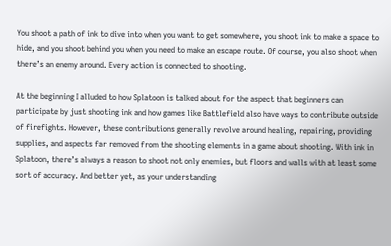You shoot a path of ink to dive into when you want to get somewhere, you shoot ink to make a space to hide, and you shoot behind you when you need to make an escape route. Of course, you also shoot when there’s an enemy around. Every action is connected to shooting.

At the beginning I alluded to how Splatoon is talked about for the aspect that beginners can participate by just shooting ink and how games like Battlefield also have ways to contribute outside of firefights. However, these contributions generally revolve around healing, repairing, providing supplies, and aspects far removed from the shooting elements in a game about shooting. With ink in Splatoon, there’s always a reason to shoot not only enemies, but floors and walls with at least some sort of accuracy. And better yet, as your understanding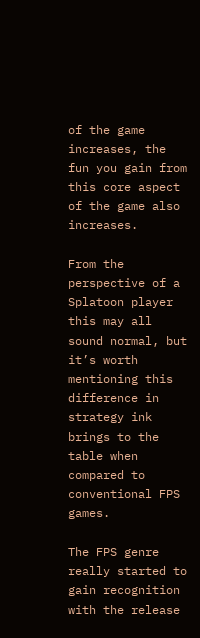of the game increases, the fun you gain from this core aspect of the game also increases.

From the perspective of a Splatoon player this may all sound normal, but it’s worth mentioning this difference in strategy ink brings to the table when compared to conventional FPS games.

The FPS genre really started to gain recognition with the release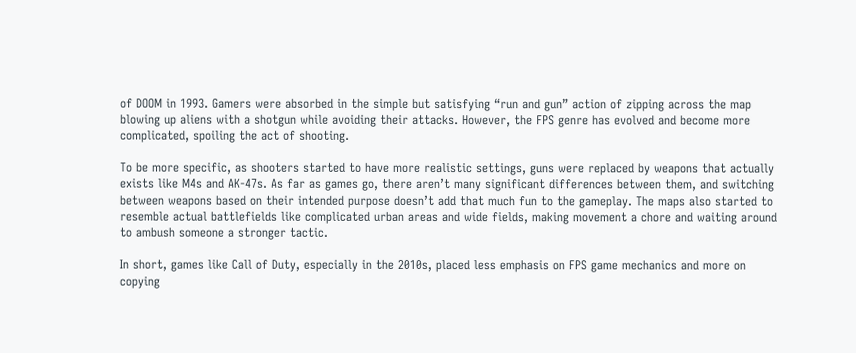of DOOM in 1993. Gamers were absorbed in the simple but satisfying “run and gun” action of zipping across the map blowing up aliens with a shotgun while avoiding their attacks. However, the FPS genre has evolved and become more complicated, spoiling the act of shooting.

To be more specific, as shooters started to have more realistic settings, guns were replaced by weapons that actually exists like M4s and AK-47s. As far as games go, there aren’t many significant differences between them, and switching between weapons based on their intended purpose doesn’t add that much fun to the gameplay. The maps also started to resemble actual battlefields like complicated urban areas and wide fields, making movement a chore and waiting around to ambush someone a stronger tactic.

In short, games like Call of Duty, especially in the 2010s, placed less emphasis on FPS game mechanics and more on copying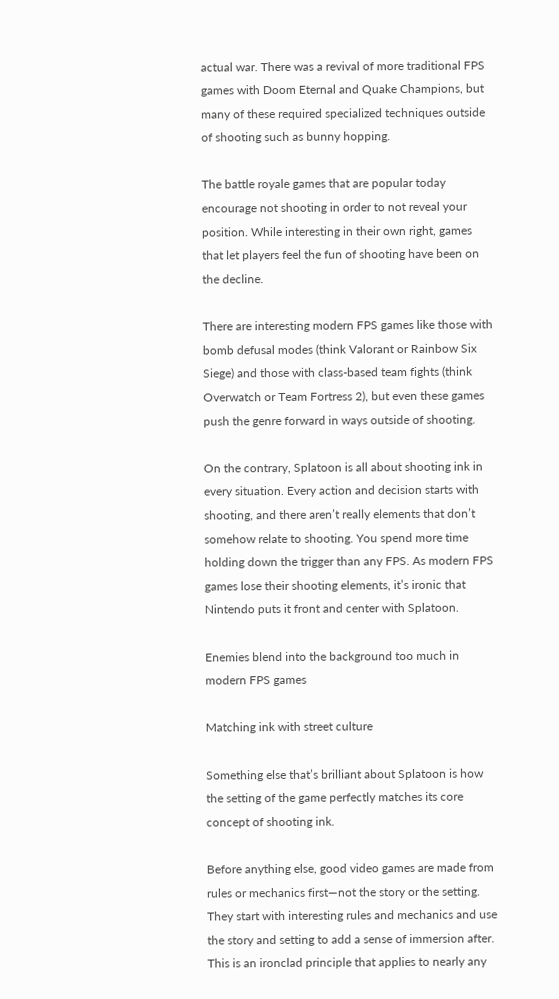actual war. There was a revival of more traditional FPS games with Doom Eternal and Quake Champions, but many of these required specialized techniques outside of shooting such as bunny hopping.

The battle royale games that are popular today encourage not shooting in order to not reveal your position. While interesting in their own right, games that let players feel the fun of shooting have been on the decline.

There are interesting modern FPS games like those with bomb defusal modes (think Valorant or Rainbow Six Siege) and those with class-based team fights (think Overwatch or Team Fortress 2), but even these games push the genre forward in ways outside of shooting.

On the contrary, Splatoon is all about shooting ink in every situation. Every action and decision starts with shooting, and there aren’t really elements that don’t somehow relate to shooting. You spend more time holding down the trigger than any FPS. As modern FPS games lose their shooting elements, it’s ironic that Nintendo puts it front and center with Splatoon.

Enemies blend into the background too much in modern FPS games

Matching ink with street culture

Something else that’s brilliant about Splatoon is how the setting of the game perfectly matches its core concept of shooting ink.

Before anything else, good video games are made from rules or mechanics first—not the story or the setting. They start with interesting rules and mechanics and use the story and setting to add a sense of immersion after. This is an ironclad principle that applies to nearly any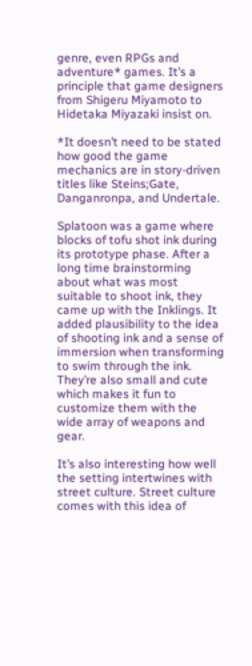genre, even RPGs and adventure* games. It’s a principle that game designers from Shigeru Miyamoto to Hidetaka Miyazaki insist on.

*It doesn’t need to be stated how good the game mechanics are in story-driven titles like Steins;Gate, Danganronpa, and Undertale.

Splatoon was a game where blocks of tofu shot ink during its prototype phase. After a long time brainstorming about what was most suitable to shoot ink, they came up with the Inklings. It added plausibility to the idea of shooting ink and a sense of immersion when transforming to swim through the ink. They’re also small and cute which makes it fun to customize them with the wide array of weapons and gear.

It’s also interesting how well the setting intertwines with street culture. Street culture comes with this idea of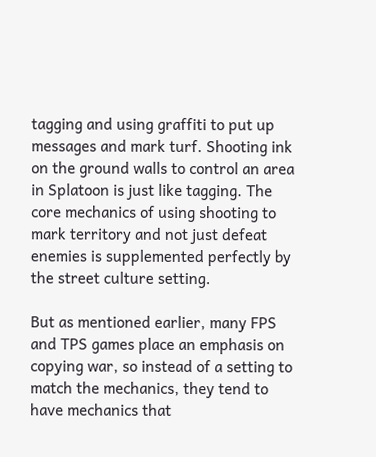tagging and using graffiti to put up messages and mark turf. Shooting ink on the ground walls to control an area in Splatoon is just like tagging. The core mechanics of using shooting to mark territory and not just defeat enemies is supplemented perfectly by the street culture setting.

But as mentioned earlier, many FPS and TPS games place an emphasis on copying war, so instead of a setting to match the mechanics, they tend to have mechanics that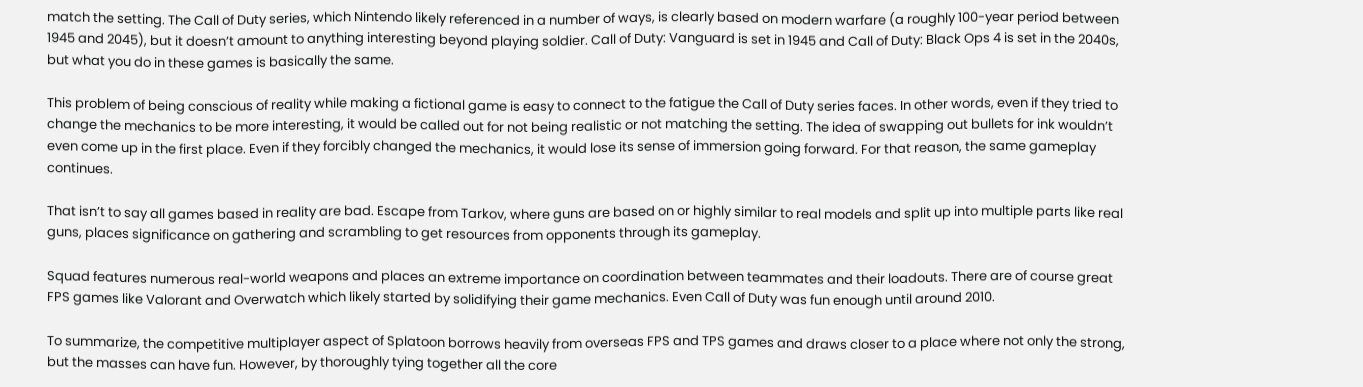match the setting. The Call of Duty series, which Nintendo likely referenced in a number of ways, is clearly based on modern warfare (a roughly 100-year period between 1945 and 2045), but it doesn’t amount to anything interesting beyond playing soldier. Call of Duty: Vanguard is set in 1945 and Call of Duty: Black Ops 4 is set in the 2040s, but what you do in these games is basically the same.

This problem of being conscious of reality while making a fictional game is easy to connect to the fatigue the Call of Duty series faces. In other words, even if they tried to change the mechanics to be more interesting, it would be called out for not being realistic or not matching the setting. The idea of swapping out bullets for ink wouldn’t even come up in the first place. Even if they forcibly changed the mechanics, it would lose its sense of immersion going forward. For that reason, the same gameplay continues.

That isn’t to say all games based in reality are bad. Escape from Tarkov, where guns are based on or highly similar to real models and split up into multiple parts like real guns, places significance on gathering and scrambling to get resources from opponents through its gameplay.

Squad features numerous real-world weapons and places an extreme importance on coordination between teammates and their loadouts. There are of course great FPS games like Valorant and Overwatch which likely started by solidifying their game mechanics. Even Call of Duty was fun enough until around 2010.

To summarize, the competitive multiplayer aspect of Splatoon borrows heavily from overseas FPS and TPS games and draws closer to a place where not only the strong, but the masses can have fun. However, by thoroughly tying together all the core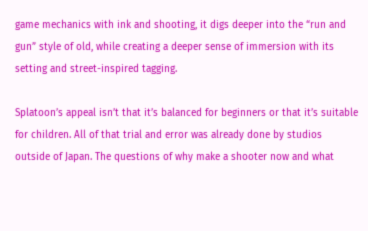game mechanics with ink and shooting, it digs deeper into the “run and gun” style of old, while creating a deeper sense of immersion with its setting and street-inspired tagging.

Splatoon’s appeal isn’t that it’s balanced for beginners or that it’s suitable for children. All of that trial and error was already done by studios outside of Japan. The questions of why make a shooter now and what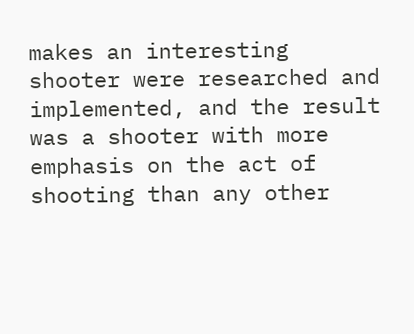makes an interesting shooter were researched and implemented, and the result was a shooter with more emphasis on the act of shooting than any other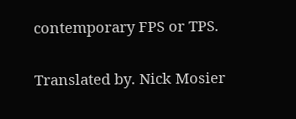contemporary FPS or TPS.

Translated by. Nick Mosier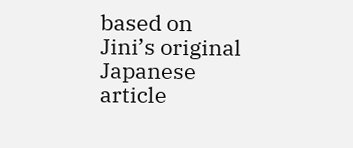based on Jini’s original Japanese article